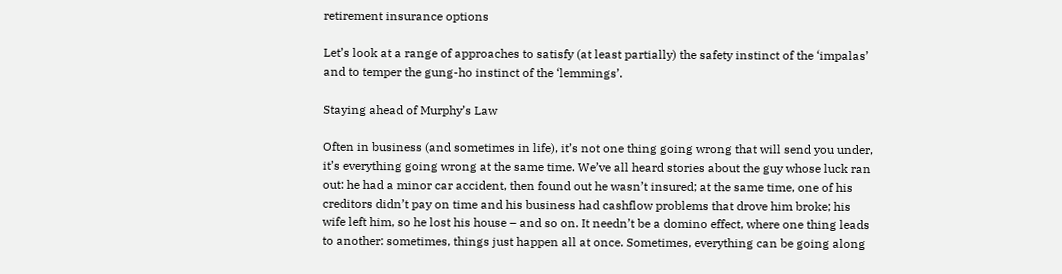retirement insurance options

Let’s look at a range of approaches to satisfy (at least partially) the safety instinct of the ‘impalas’ and to temper the gung-ho instinct of the ‘lemmings’.

Staying ahead of Murphy’s Law

Often in business (and sometimes in life), it’s not one thing going wrong that will send you under, it’s everything going wrong at the same time. We’ve all heard stories about the guy whose luck ran out: he had a minor car accident, then found out he wasn’t insured; at the same time, one of his creditors didn’t pay on time and his business had cashflow problems that drove him broke; his wife left him, so he lost his house – and so on. It needn’t be a domino effect, where one thing leads to another: sometimes, things just happen all at once. Sometimes, everything can be going along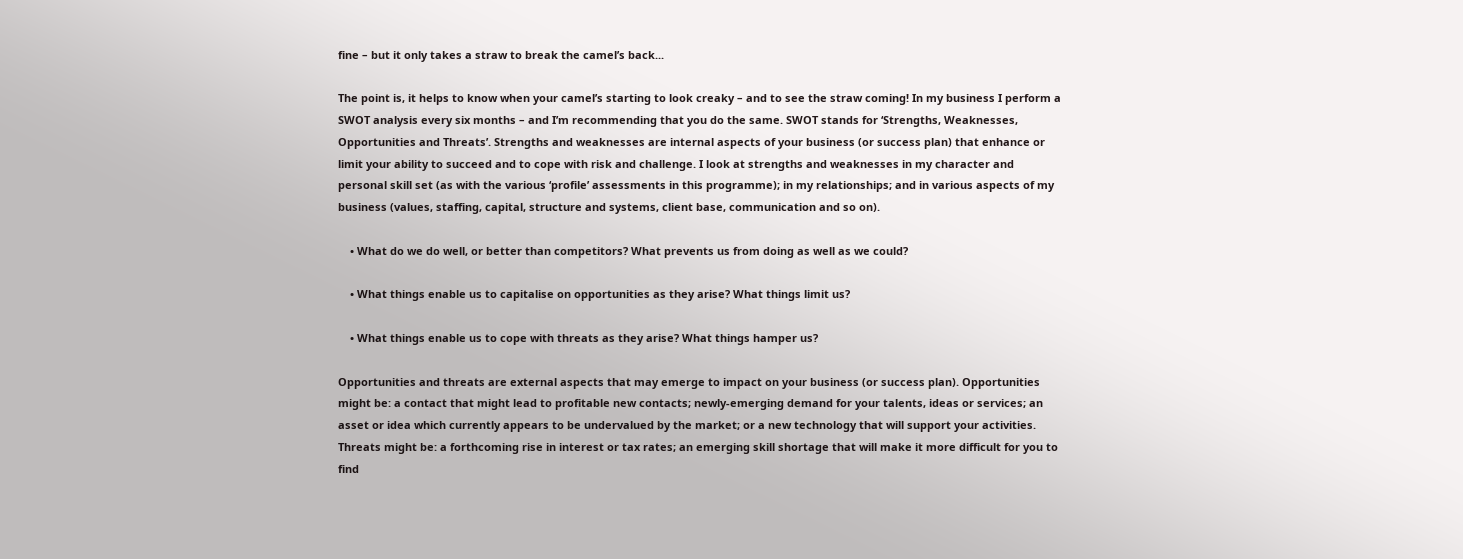fine – but it only takes a straw to break the camel’s back...

The point is, it helps to know when your camel’s starting to look creaky – and to see the straw coming! In my business I perform a SWOT analysis every six months – and I’m recommending that you do the same. SWOT stands for ‘Strengths, Weaknesses, Opportunities and Threats’. Strengths and weaknesses are internal aspects of your business (or success plan) that enhance or limit your ability to succeed and to cope with risk and challenge. I look at strengths and weaknesses in my character and personal skill set (as with the various ‘profile’ assessments in this programme); in my relationships; and in various aspects of my business (values, staffing, capital, structure and systems, client base, communication and so on).

    • What do we do well, or better than competitors? What prevents us from doing as well as we could?

    • What things enable us to capitalise on opportunities as they arise? What things limit us?

    • What things enable us to cope with threats as they arise? What things hamper us?

Opportunities and threats are external aspects that may emerge to impact on your business (or success plan). Opportunities might be: a contact that might lead to profitable new contacts; newly-emerging demand for your talents, ideas or services; an asset or idea which currently appears to be undervalued by the market; or a new technology that will support your activities. Threats might be: a forthcoming rise in interest or tax rates; an emerging skill shortage that will make it more difficult for you to find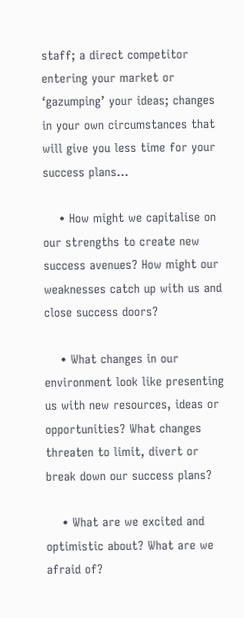staff; a direct competitor entering your market or ‘gazumping’ your ideas; changes in your own circumstances that will give you less time for your success plans...

    • How might we capitalise on our strengths to create new success avenues? How might our weaknesses catch up with us and close success doors?

    • What changes in our environment look like presenting us with new resources, ideas or opportunities? What changes threaten to limit, divert or break down our success plans?

    • What are we excited and optimistic about? What are we afraid of?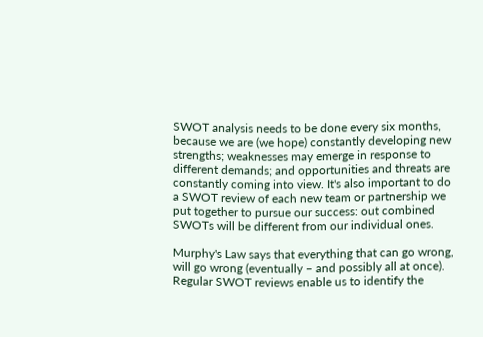SWOT analysis needs to be done every six months, because we are (we hope) constantly developing new strengths; weaknesses may emerge in response to different demands; and opportunities and threats are constantly coming into view. It's also important to do a SWOT review of each new team or partnership we put together to pursue our success: out combined SWOTs will be different from our individual ones.

Murphy's Law says that everything that can go wrong, will go wrong (eventually – and possibly all at once). Regular SWOT reviews enable us to identify the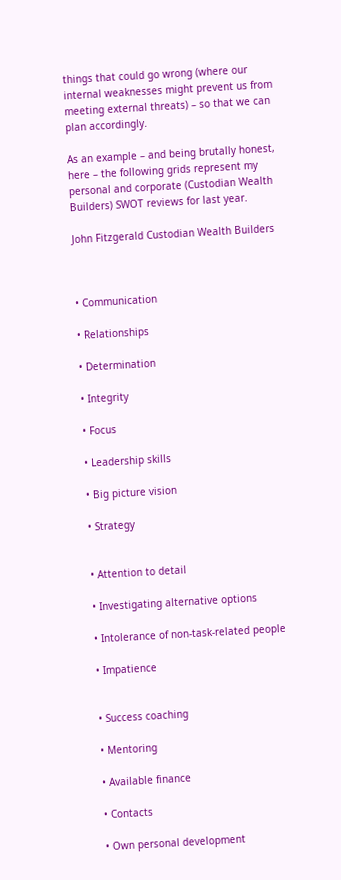things that could go wrong (where our internal weaknesses might prevent us from meeting external threats) – so that we can plan accordingly.

As an example – and being brutally honest, here – the following grids represent my personal and corporate (Custodian Wealth Builders) SWOT reviews for last year.

John Fitzgerald Custodian Wealth Builders



• Communication

• Relationships

• Determination

• Integrity

• Focus

• Leadership skills

• Big picture vision

• Strategy


• Attention to detail

• Investigating alternative options

• Intolerance of non-task-related people

• Impatience


• Success coaching

• Mentoring

• Available finance

• Contacts

• Own personal development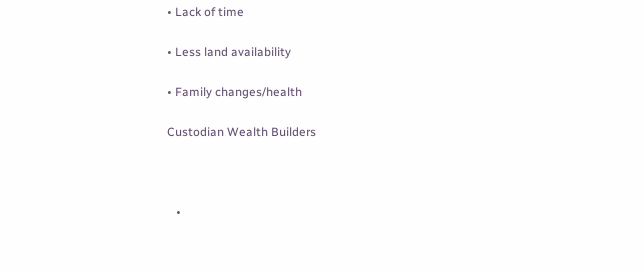• Lack of time

• Less land availability

• Family changes/health

Custodian Wealth Builders



   •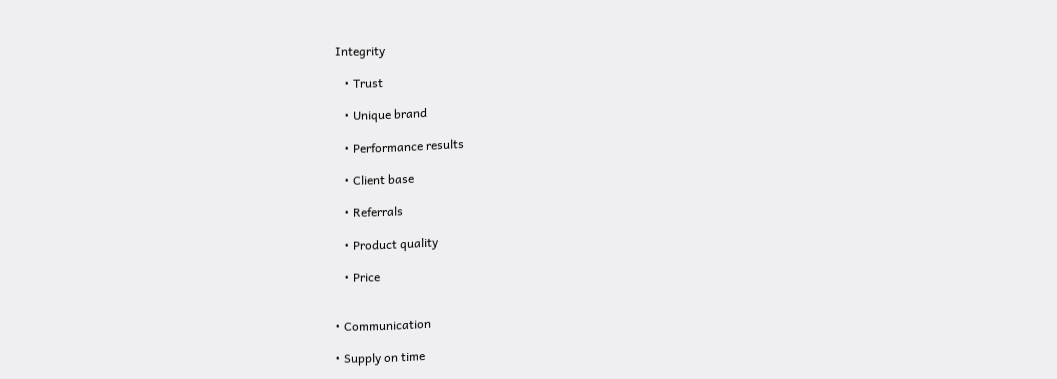Integrity

   • Trust

   • Unique brand

   • Performance results

   • Client base

   • Referrals

   • Product quality

   • Price


• Communication

• Supply on time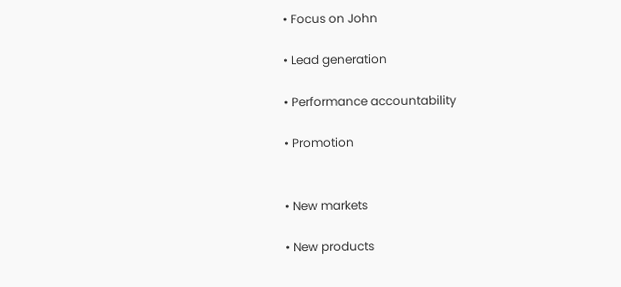• Focus on John

• Lead generation

• Performance accountability

• Promotion


• New markets

• New products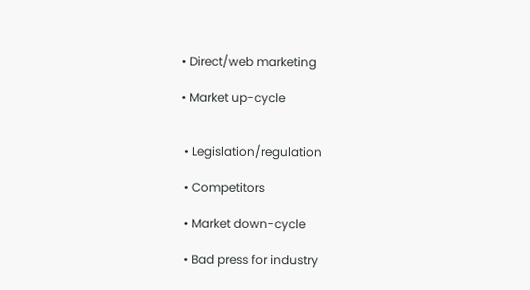• Direct/web marketing

• Market up-cycle


 • Legislation/regulation

 • Competitors

 • Market down-cycle

 • Bad press for industry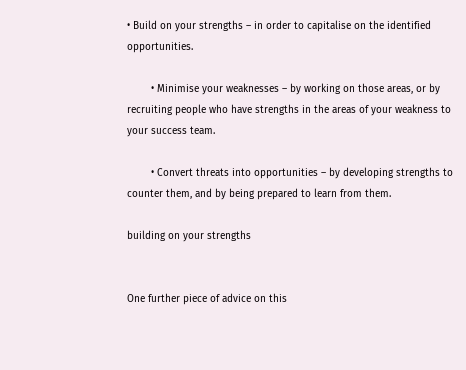• Build on your strengths – in order to capitalise on the identified opportunities.

        • Minimise your weaknesses – by working on those areas, or by recruiting people who have strengths in the areas of your weakness to your success team.

        • Convert threats into opportunities – by developing strengths to counter them, and by being prepared to learn from them.

building on your strengths


One further piece of advice on this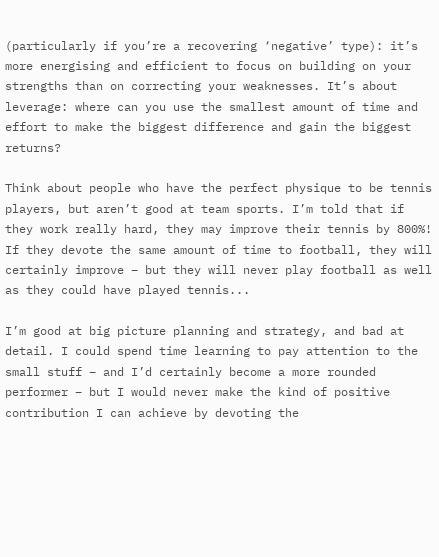(particularly if you’re a recovering ‘negative’ type): it’s more energising and efficient to focus on building on your strengths than on correcting your weaknesses. It’s about leverage: where can you use the smallest amount of time and effort to make the biggest difference and gain the biggest returns?

Think about people who have the perfect physique to be tennis players, but aren’t good at team sports. I’m told that if they work really hard, they may improve their tennis by 800%! If they devote the same amount of time to football, they will certainly improve – but they will never play football as well as they could have played tennis...

I’m good at big picture planning and strategy, and bad at detail. I could spend time learning to pay attention to the small stuff – and I’d certainly become a more rounded performer – but I would never make the kind of positive contribution I can achieve by devoting the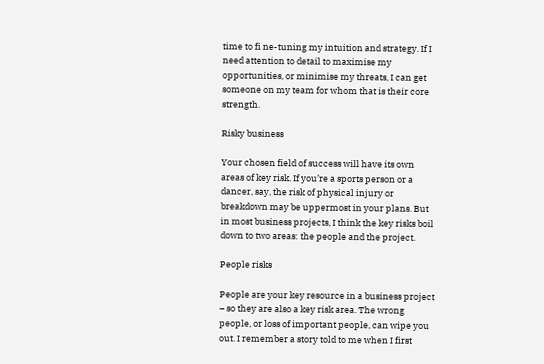time to fi ne-tuning my intuition and strategy. If I need attention to detail to maximise my opportunities, or minimise my threats, I can get someone on my team for whom that is their core strength.

Risky business

Your chosen field of success will have its own areas of key risk. If you’re a sports person or a dancer, say, the risk of physical injury or breakdown may be uppermost in your plans. But in most business projects, I think the key risks boil down to two areas: the people and the project.

People risks

People are your key resource in a business project – so they are also a key risk area. The wrong people, or loss of important people, can wipe you out. I remember a story told to me when I first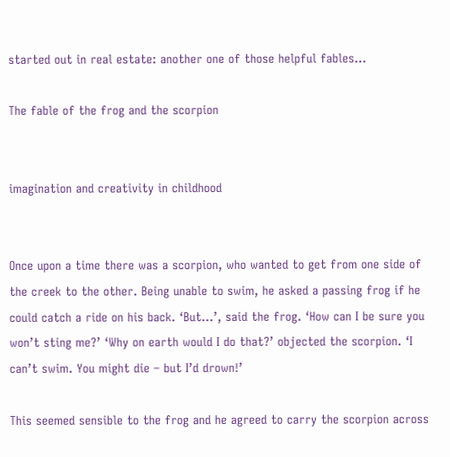started out in real estate: another one of those helpful fables...

The fable of the frog and the scorpion


imagination and creativity in childhood


Once upon a time there was a scorpion, who wanted to get from one side of the creek to the other. Being unable to swim, he asked a passing frog if he could catch a ride on his back. ‘But...’, said the frog. ‘How can I be sure you won’t sting me?’ ‘Why on earth would I do that?’ objected the scorpion. ‘I can’t swim. You might die – but I’d drown!’

This seemed sensible to the frog and he agreed to carry the scorpion across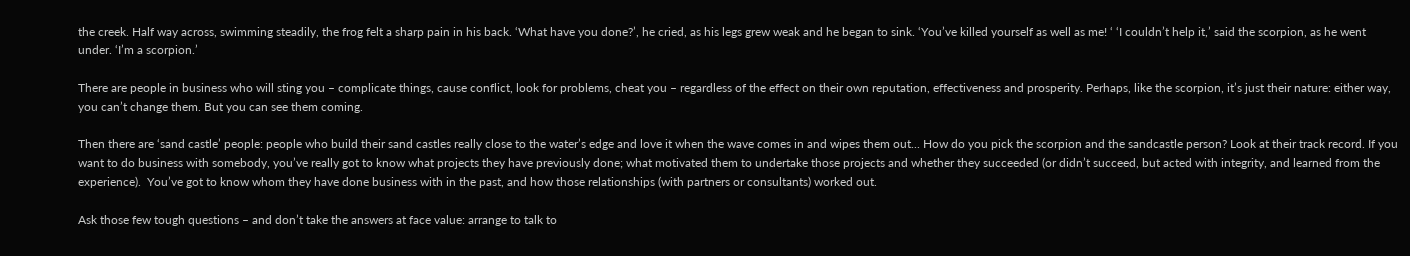the creek. Half way across, swimming steadily, the frog felt a sharp pain in his back. ‘What have you done?’, he cried, as his legs grew weak and he began to sink. ‘You’ve killed yourself as well as me! ‘ ‘I couldn’t help it,’ said the scorpion, as he went under. ‘I’m a scorpion.’

There are people in business who will sting you – complicate things, cause conflict, look for problems, cheat you – regardless of the effect on their own reputation, effectiveness and prosperity. Perhaps, like the scorpion, it’s just their nature: either way, you can’t change them. But you can see them coming.

Then there are ‘sand castle’ people: people who build their sand castles really close to the water’s edge and love it when the wave comes in and wipes them out... How do you pick the scorpion and the sandcastle person? Look at their track record. If you want to do business with somebody, you’ve really got to know what projects they have previously done; what motivated them to undertake those projects and whether they succeeded (or didn’t succeed, but acted with integrity, and learned from the experience).  You’ve got to know whom they have done business with in the past, and how those relationships (with partners or consultants) worked out.

Ask those few tough questions – and don’t take the answers at face value: arrange to talk to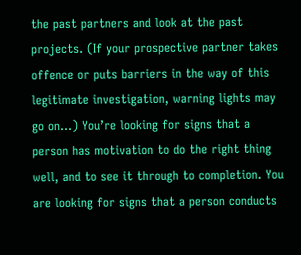the past partners and look at the past projects. (If your prospective partner takes offence or puts barriers in the way of this legitimate investigation, warning lights may go on...) You’re looking for signs that a person has motivation to do the right thing well, and to see it through to completion. You are looking for signs that a person conducts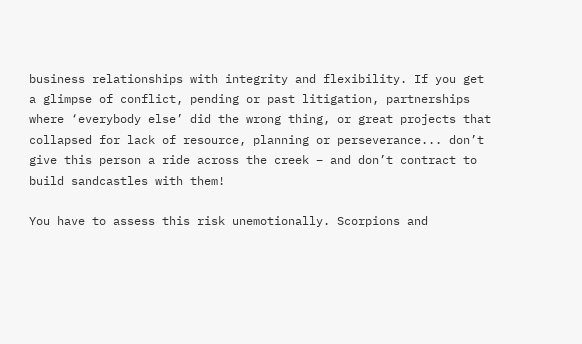business relationships with integrity and flexibility. If you get a glimpse of conflict, pending or past litigation, partnerships where ‘everybody else’ did the wrong thing, or great projects that collapsed for lack of resource, planning or perseverance... don’t give this person a ride across the creek – and don’t contract to build sandcastles with them!

You have to assess this risk unemotionally. Scorpions and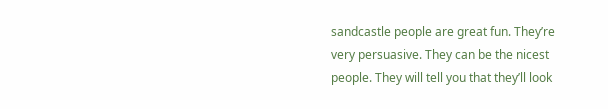sandcastle people are great fun. They’re very persuasive. They can be the nicest people. They will tell you that they’ll look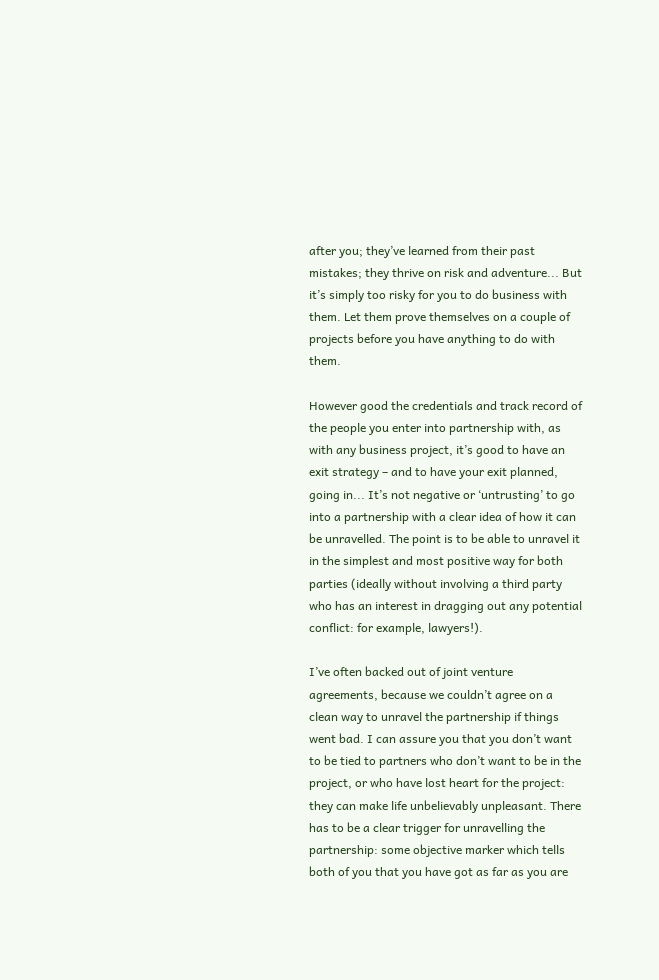after you; they’ve learned from their past mistakes; they thrive on risk and adventure... But it’s simply too risky for you to do business with them. Let them prove themselves on a couple of projects before you have anything to do with them.

However good the credentials and track record of the people you enter into partnership with, as with any business project, it’s good to have an exit strategy – and to have your exit planned, going in... It’s not negative or ‘untrusting’ to go into a partnership with a clear idea of how it can be unravelled. The point is to be able to unravel it in the simplest and most positive way for both parties (ideally without involving a third party who has an interest in dragging out any potential conflict: for example, lawyers!).

I’ve often backed out of joint venture agreements, because we couldn’t agree on a clean way to unravel the partnership if things went bad. I can assure you that you don’t want to be tied to partners who don’t want to be in the project, or who have lost heart for the project: they can make life unbelievably unpleasant. There has to be a clear trigger for unravelling the partnership: some objective marker which tells both of you that you have got as far as you are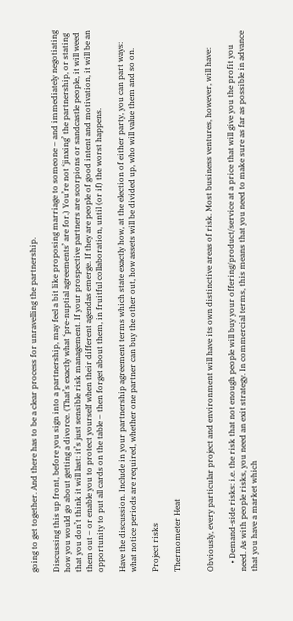going to get together. And there has to be a clear process for unravelling the partnership.

Discussing this up front, before you sign into a partnership, may feel a bit like proposing marriage to someone – and immediately negotiating how you would go about getting a divorce. (That’s exactly what ‘pre-nuptial agreements’ are for.) You’re not ‘jinxing’ the partnership, or stating that you don’t think it will last: it’s just sensible risk management. If your prospective partners are scorpions or sandcastle people, it will weed them out – or enable you to protect yourself when their different agendas emerge. If they are people of good intent and motivation, it will be an opportunity to put all cards on the table – then forget about them, in fruitful collaboration, until (or if) the worst happens.

Have the discussion. Include in your partnership agreement terms which state exactly how, at the election of either party, you can part ways: what notice periods are required, whether one partner can buy the other out, how assets will be divided up, who will value them and so on.

Project risks

Thermometer Heat


Obviously, every particular project and environment will have its own distinctive areas of risk. Most business ventures, however, will have:

    • Demand-side risks: i.e. the risk that not enough people will buy your offering/product/service at a price that will give you the profit you need. As with people risks, you need an exit strategy. In commercial terms, this means that you need to make sure as far as possible in advance that you have a market which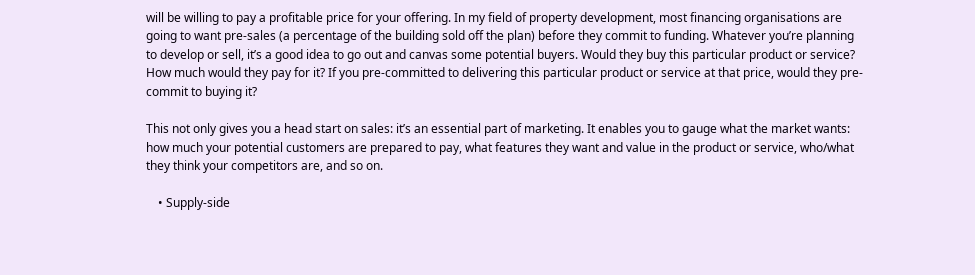will be willing to pay a profitable price for your offering. In my field of property development, most financing organisations are going to want pre-sales (a percentage of the building sold off the plan) before they commit to funding. Whatever you’re planning to develop or sell, it’s a good idea to go out and canvas some potential buyers. Would they buy this particular product or service? How much would they pay for it? If you pre-committed to delivering this particular product or service at that price, would they pre-commit to buying it?

This not only gives you a head start on sales: it’s an essential part of marketing. It enables you to gauge what the market wants: how much your potential customers are prepared to pay, what features they want and value in the product or service, who/what they think your competitors are, and so on.

    • Supply-side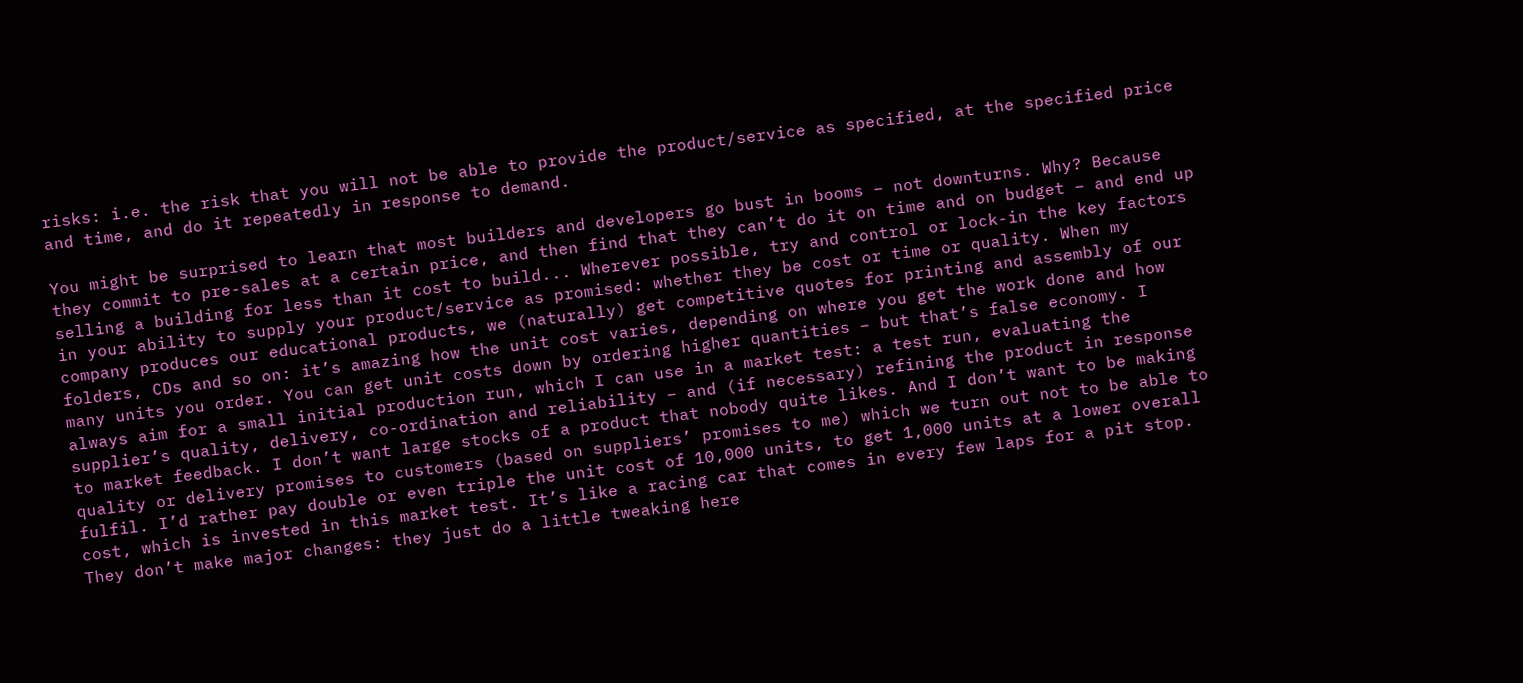risks: i.e. the risk that you will not be able to provide the product/service as specified, at the specified price and time, and do it repeatedly in response to demand.

You might be surprised to learn that most builders and developers go bust in booms – not downturns. Why? Because they commit to pre-sales at a certain price, and then find that they can’t do it on time and on budget – and end up selling a building for less than it cost to build... Wherever possible, try and control or lock-in the key factors in your ability to supply your product/service as promised: whether they be cost or time or quality. When my company produces our educational products, we (naturally) get competitive quotes for printing and assembly of our folders, CDs and so on: it’s amazing how the unit cost varies, depending on where you get the work done and how many units you order. You can get unit costs down by ordering higher quantities – but that’s false economy. I always aim for a small initial production run, which I can use in a market test: a test run, evaluating the supplier’s quality, delivery, co-ordination and reliability – and (if necessary) refining the product in response to market feedback. I don’t want large stocks of a product that nobody quite likes. And I don’t want to be making quality or delivery promises to customers (based on suppliers’ promises to me) which we turn out not to be able to fulfil. I’d rather pay double or even triple the unit cost of 10,000 units, to get 1,000 units at a lower overall cost, which is invested in this market test. It’s like a racing car that comes in every few laps for a pit stop. They don’t make major changes: they just do a little tweaking here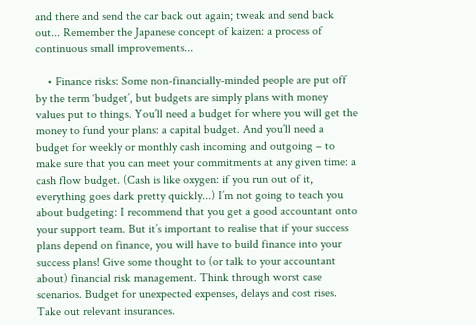and there and send the car back out again; tweak and send back out... Remember the Japanese concept of kaizen: a process of continuous small improvements...

    • Finance risks: Some non-financially-minded people are put off by the term ‘budget’, but budgets are simply plans with money values put to things. You’ll need a budget for where you will get the money to fund your plans: a capital budget. And you’ll need a budget for weekly or monthly cash incoming and outgoing – to make sure that you can meet your commitments at any given time: a cash flow budget. (Cash is like oxygen: if you run out of it, everything goes dark pretty quickly...) I’m not going to teach you about budgeting: I recommend that you get a good accountant onto your support team. But it’s important to realise that if your success plans depend on finance, you will have to build finance into your success plans! Give some thought to (or talk to your accountant about) financial risk management. Think through worst case scenarios. Budget for unexpected expenses, delays and cost rises. Take out relevant insurances.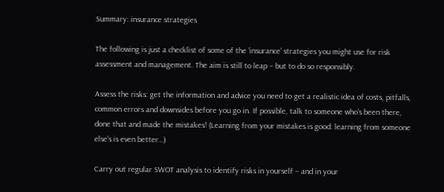Summary: insurance strategies

The following is just a checklist of some of the ‘insurance’ strategies you might use for risk assessment and management. The aim is still to leap – but to do so responsibly.

Assess the risks: get the information and advice you need to get a realistic idea of costs, pitfalls, common errors and downsides before you go in. If possible, talk to someone who’s been there, done that and made the mistakes! (Learning from your mistakes is good: learning from someone else’s is even better…)

Carry out regular SWOT analysis to identify risks in yourself – and in your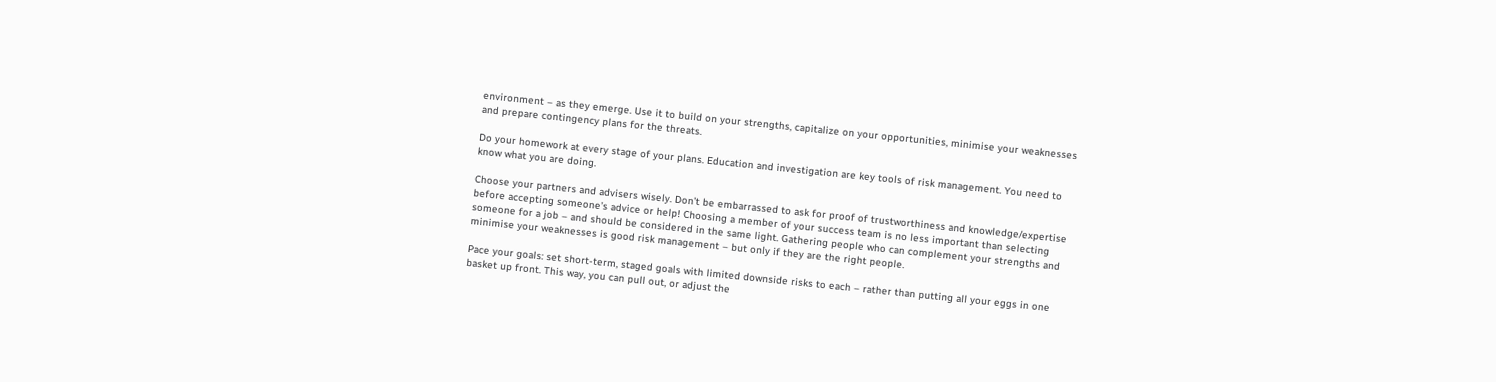environment – as they emerge. Use it to build on your strengths, capitalize on your opportunities, minimise your weaknesses and prepare contingency plans for the threats.

Do your homework at every stage of your plans. Education and investigation are key tools of risk management. You need to know what you are doing.

Choose your partners and advisers wisely. Don’t be embarrassed to ask for proof of trustworthiness and knowledge/expertise before accepting someone’s advice or help! Choosing a member of your success team is no less important than selecting someone for a job – and should be considered in the same light. Gathering people who can complement your strengths and minimise your weaknesses is good risk management – but only if they are the right people.

Pace your goals: set short-term, staged goals with limited downside risks to each – rather than putting all your eggs in one basket up front. This way, you can pull out, or adjust the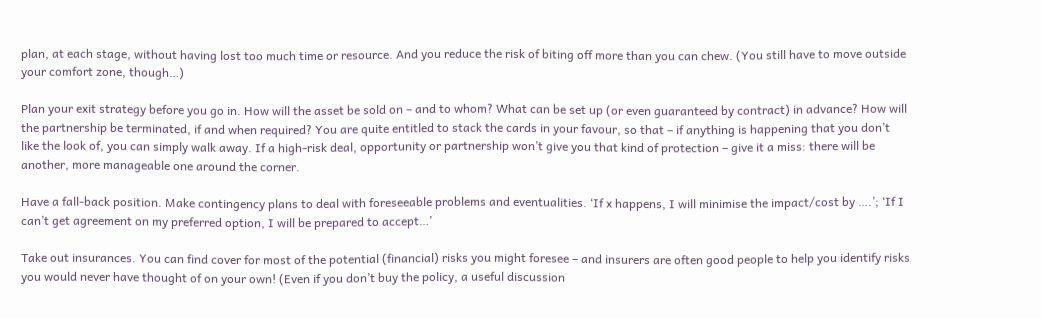plan, at each stage, without having lost too much time or resource. And you reduce the risk of biting off more than you can chew. (You still have to move outside your comfort zone, though…)

Plan your exit strategy before you go in. How will the asset be sold on – and to whom? What can be set up (or even guaranteed by contract) in advance? How will the partnership be terminated, if and when required? You are quite entitled to stack the cards in your favour, so that – if anything is happening that you don’t like the look of, you can simply walk away. If a high-risk deal, opportunity or partnership won’t give you that kind of protection – give it a miss: there will be another, more manageable one around the corner.

Have a fall-back position. Make contingency plans to deal with foreseeable problems and eventualities. ‘If x happens, I will minimise the impact/cost by ….’; ‘If I can’t get agreement on my preferred option, I will be prepared to accept…’

Take out insurances. You can find cover for most of the potential (financial) risks you might foresee – and insurers are often good people to help you identify risks you would never have thought of on your own! (Even if you don’t buy the policy, a useful discussion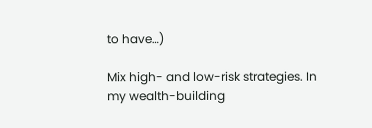to have…)

Mix high- and low-risk strategies. In my wealth-building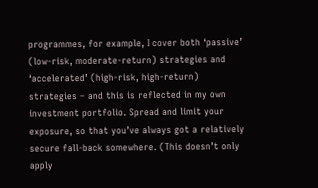programmes, for example, I cover both ‘passive’ (low-risk, moderate-return) strategies and ‘accelerated’ (high-risk, high-return) strategies – and this is reflected in my own investment portfolio. Spread and limit your exposure, so that you’ve always got a relatively secure fall-back somewhere. (This doesn’t only apply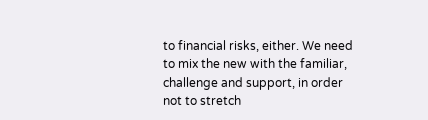to financial risks, either. We need to mix the new with the familiar, challenge and support, in order not to stretch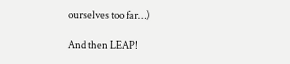ourselves too far…)

And then LEAP!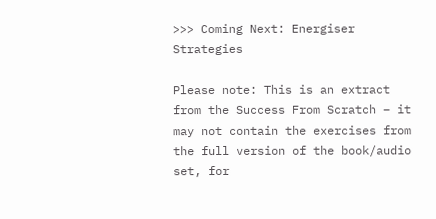>>> Coming Next: Energiser Strategies

Please note: This is an extract from the Success From Scratch – it may not contain the exercises from the full version of the book/audio set, for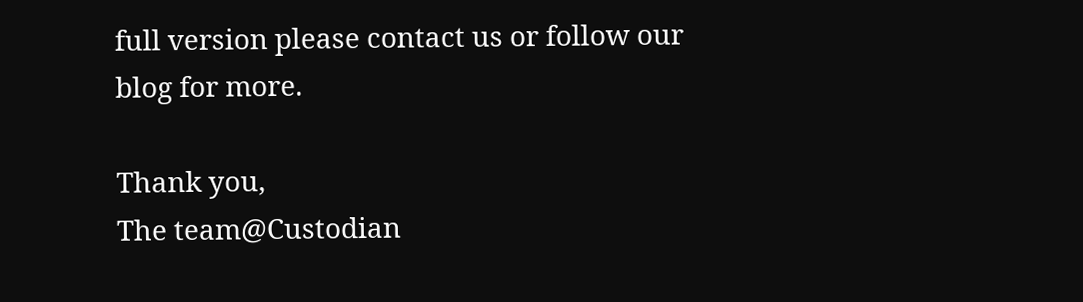full version please contact us or follow our blog for more.

Thank you,
The team@Custodian